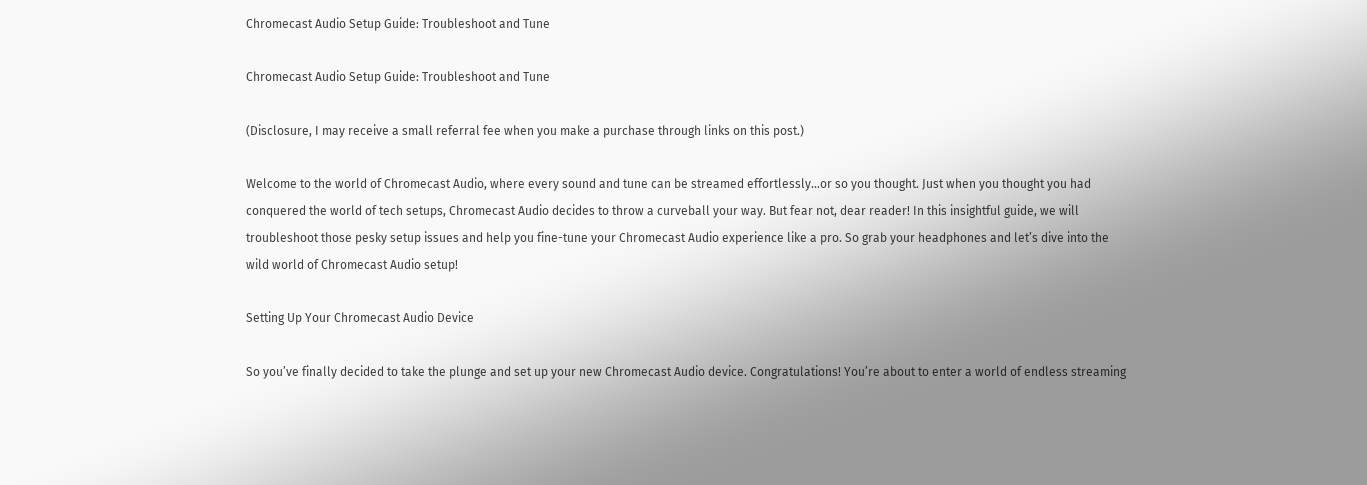Chromecast Audio Setup Guide: Troubleshoot and Tune

Chromecast Audio Setup Guide: Troubleshoot and Tune

(Disclosure, I may receive a small referral fee when you make a purchase through links on this post.)

Welcome to the world of Chromecast Audio, where every sound and tune can be streamed effortlessly…or so you thought. Just when you thought you had conquered the world of tech setups, Chromecast Audio decides to throw a curveball your way. But fear not, dear reader! In this insightful guide, we will troubleshoot those pesky setup issues and help you fine-tune your Chromecast Audio experience like a pro. So grab your headphones and let’s dive into the wild world of Chromecast Audio setup!

Setting Up Your Chromecast Audio Device

So you’ve finally decided to take the plunge and set up your new Chromecast Audio device. Congratulations! You’re about to enter a world of endless streaming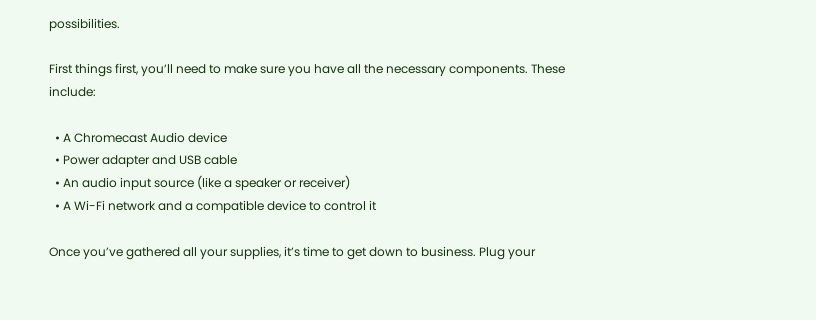possibilities.

First things first, you’ll need to make sure you have all the necessary components. These include:

  • A Chromecast Audio device
  • Power adapter and USB cable
  • An audio input source (like a speaker or receiver)
  • A Wi-Fi network and a compatible device to control it

Once you’ve gathered all your supplies, it’s time to get down to business. Plug your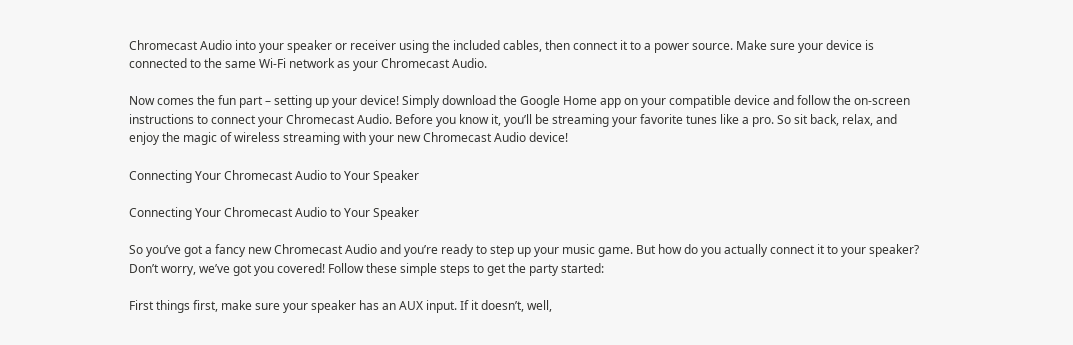Chromecast Audio into your speaker or receiver using the included cables, then connect it to a power source. Make sure your device is connected to the same Wi-Fi network as your Chromecast Audio.

Now comes the fun part – setting up your device! Simply download the Google Home app on your compatible device and follow the on-screen instructions to connect your Chromecast Audio. Before you know it, you’ll be streaming your favorite tunes like a pro. So sit back, relax, and enjoy the magic of wireless streaming with your new Chromecast Audio device!

Connecting Your Chromecast Audio to Your Speaker

Connecting Your Chromecast Audio to Your Speaker

So you’ve got a fancy new Chromecast Audio and you’re ready to step up your music game. But how do you actually connect it to your speaker? Don’t worry, we’ve got you covered! Follow these simple steps to get the party started:

First things first, make sure your speaker has an AUX input. If it doesn’t, well,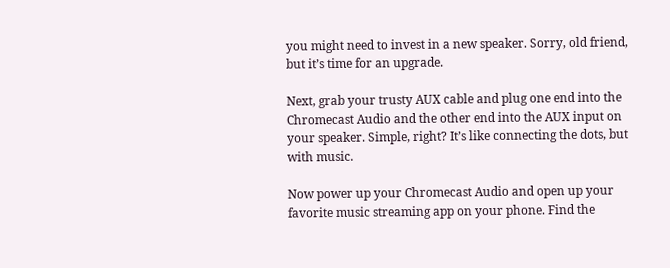you might need to invest in a new speaker. Sorry, old friend, but it’s time for an upgrade.

Next, grab your trusty AUX cable and plug one end into the Chromecast Audio and the other end into the AUX input on your speaker. Simple, right? It’s like connecting the dots, but with music.

Now power up your Chromecast Audio and open up your favorite music streaming app on your phone. Find the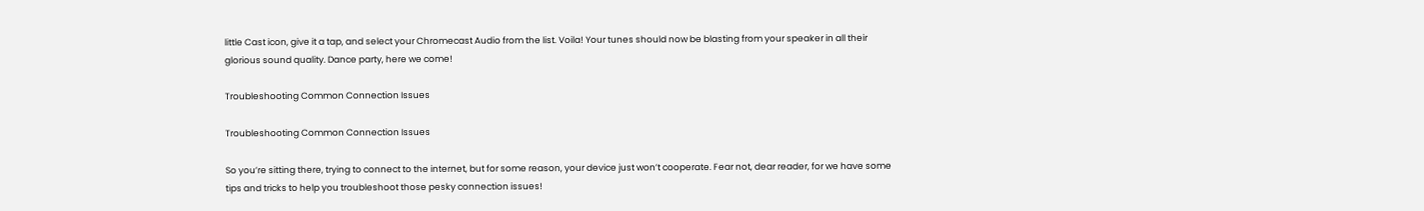little Cast icon, give it a tap, and select your Chromecast Audio from the list. Voila! Your tunes should now be blasting from your speaker in all their glorious sound quality. Dance party, here we come!

Troubleshooting Common Connection Issues

Troubleshooting Common Connection Issues

So you’re sitting there, trying to connect to the internet, but for some reason, your device just won’t cooperate. Fear not, dear reader, for we have some tips and tricks to help you troubleshoot those pesky connection issues!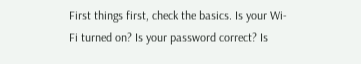First things first, check the basics. Is your Wi-Fi turned on? Is your password correct? Is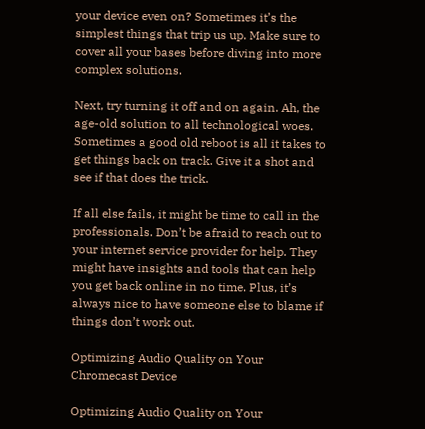your device even on? Sometimes it’s the simplest things that trip us up. Make sure to cover all your bases before diving into more complex solutions.

Next, try turning it off and on again. Ah, the age-old solution to all technological woes. Sometimes a good old reboot is all it takes to get things back on track. Give it a shot and see if that does the trick.

If all else fails, it might be time to call in the professionals. Don’t be afraid to reach out to your internet service provider for help. They might have insights and tools that can help you get back online in no time. Plus, it’s always nice to have someone else to blame if things don’t work out.

Optimizing Audio Quality on Your Chromecast Device

Optimizing Audio Quality on Your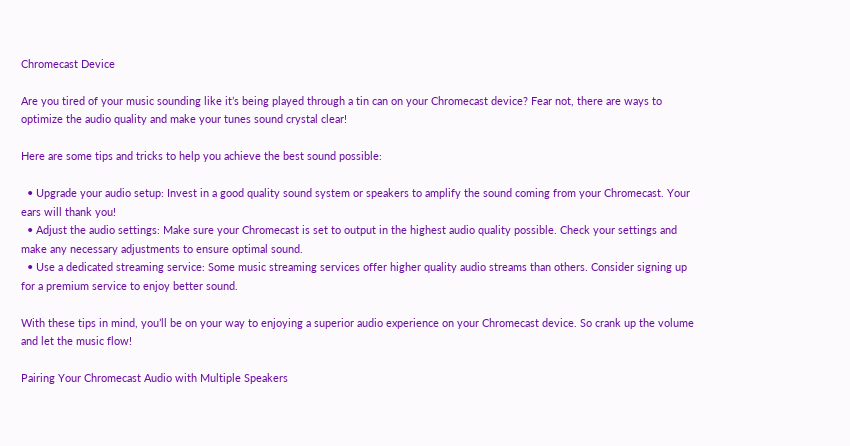Chromecast Device

Are you tired of your music sounding like it’s being played through a tin can on your Chromecast device? Fear not, there are ways to optimize the audio quality and make your tunes sound crystal clear!

Here are some tips and tricks to help you achieve the best sound possible:

  • Upgrade your audio setup: Invest in a good quality sound system or speakers to amplify the sound coming from your Chromecast. Your ears will thank you!
  • Adjust the audio settings: Make sure your Chromecast is set to output in the highest audio quality possible. Check your settings and make any necessary adjustments to ensure optimal sound.
  • Use a dedicated streaming service: Some music streaming services offer higher quality audio streams than others. Consider signing up for a premium service to enjoy better sound.

With these tips in mind, you’ll be on your way to enjoying a superior audio experience on your Chromecast device. So crank up the volume and let the music flow!

Pairing Your Chromecast Audio with Multiple Speakers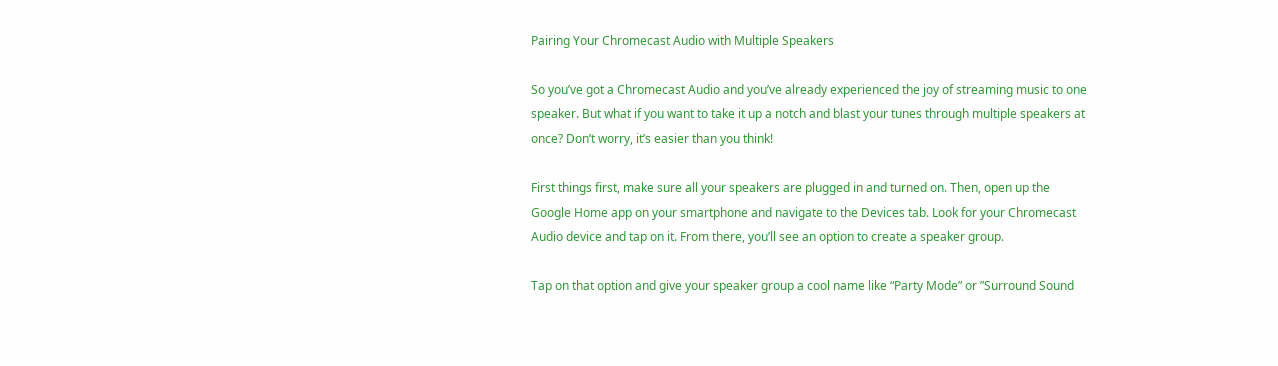Pairing Your Chromecast Audio with Multiple Speakers

So you’ve got a Chromecast Audio and you’ve already experienced the joy of streaming music to one speaker. But what if you want to take it up a notch and blast your tunes through multiple speakers at once? Don’t worry, it’s easier than you think!

First things first, make sure all your speakers are plugged in and turned on. Then, open up the Google Home app on your smartphone and navigate to the Devices tab. Look for your Chromecast Audio device and tap on it. From there, you’ll see an option to create a speaker group.

Tap on that option and give your speaker group a cool name like “Party Mode” or ”Surround Sound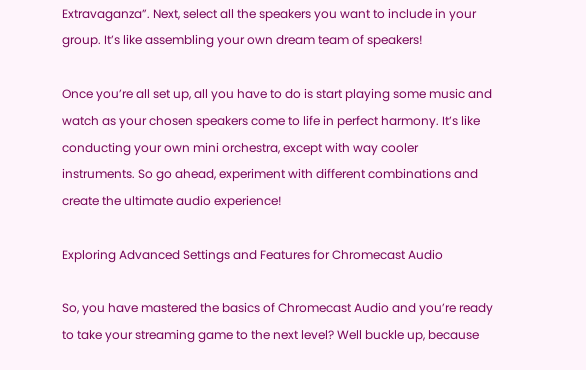Extravaganza”. Next, select all the speakers you want to include in your group. It’s like assembling your own dream team of speakers!

Once you’re all set up, all you have to do is start playing some music and watch as your chosen speakers come to life in perfect harmony. It’s like conducting your own mini orchestra, except with way cooler instruments. So go ahead, experiment with different combinations and create the ultimate audio experience!

Exploring Advanced Settings and Features for Chromecast Audio

So, you have mastered the basics of Chromecast Audio and you’re ready to take your streaming game to the next level? Well buckle up, because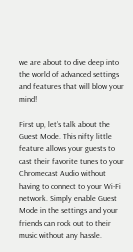we are about to dive deep into the world of advanced settings and features that will blow your mind!

First up, let’s talk about the Guest Mode. This nifty little feature allows your guests to cast their favorite tunes to your Chromecast Audio without having to connect to your Wi-Fi network. Simply enable Guest Mode in the settings and your friends can rock out to their music without any hassle.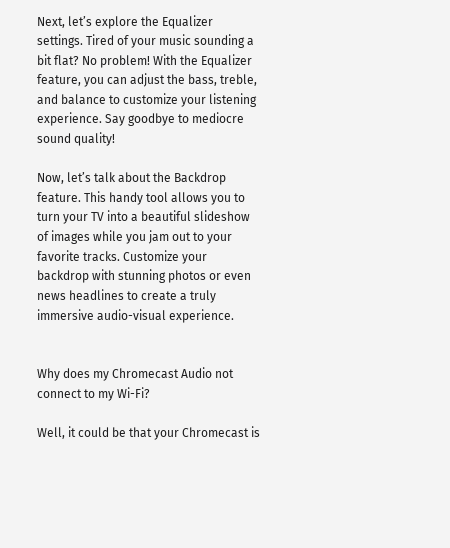Next, let’s explore the Equalizer  settings. Tired of your music sounding a bit flat? No problem! With the Equalizer feature, you can adjust the bass, treble, and balance to customize your listening experience. Say goodbye to mediocre sound quality!

Now, let’s talk about the Backdrop feature. This handy tool allows you to turn your TV into a beautiful slideshow of images while you jam out to your favorite tracks. Customize your backdrop with stunning photos or even news headlines to create a truly immersive audio-visual experience.


Why does my Chromecast Audio not connect to my Wi-Fi?

Well, it could be that your Chromecast is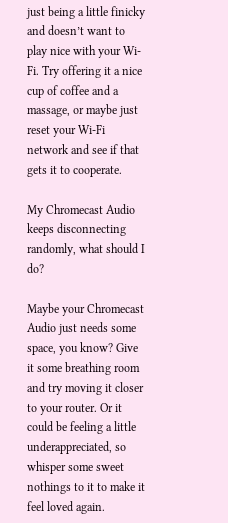just being a little finicky and doesn’t want to play nice with your Wi-Fi. Try offering it a nice cup of coffee and a massage, or maybe just reset your Wi-Fi network and see if that gets it to cooperate.

My Chromecast Audio keeps disconnecting randomly, what should I do?

Maybe your Chromecast Audio just needs some space, you know? Give it some breathing room and try moving it closer to your router. Or it could be feeling a little underappreciated, so whisper some sweet nothings to it to make it feel loved again.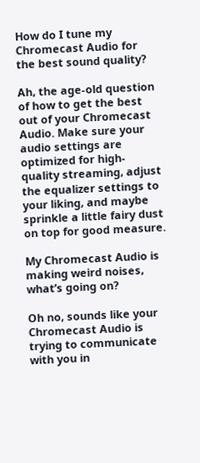How do I tune my Chromecast Audio for the best sound quality?

Ah, the age-old question of how to get the best out of your Chromecast Audio. Make sure your audio settings are optimized for high-quality streaming, adjust the equalizer settings to your liking, and maybe sprinkle a little fairy dust on top for good measure.

My Chromecast Audio is making weird noises, what’s going on?

Oh no, sounds like your Chromecast Audio is trying to communicate with you in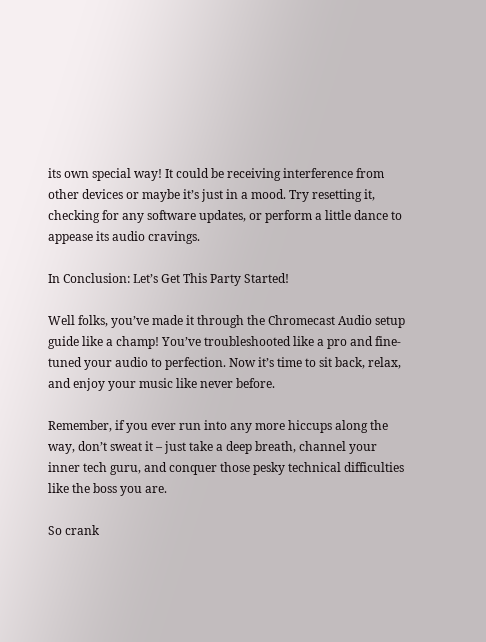its own special way! It could be receiving interference from other devices or maybe it’s just in a mood. Try resetting it, checking for any software updates, or perform a little dance to appease its audio cravings.

In Conclusion: Let’s Get This Party Started!

Well folks, you’ve made it through the Chromecast Audio setup guide like a champ! You’ve troubleshooted like a pro and fine-tuned your audio to perfection. Now it’s time to sit back, relax, and enjoy your music like never before.

Remember, if you ever run into any more hiccups along the way, don’t sweat it – just take a deep breath, channel your inner tech guru, and conquer those pesky technical difficulties like the boss you are.

So crank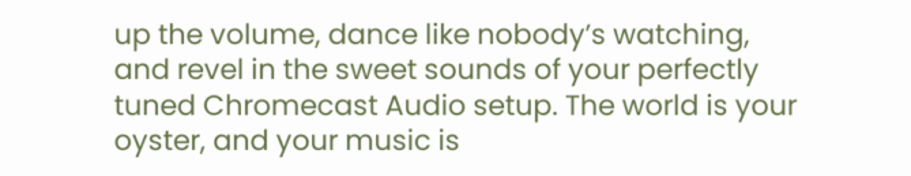up the volume, dance like nobody’s watching, and revel in the sweet sounds of your perfectly tuned Chromecast Audio setup. The world is your oyster, and your music is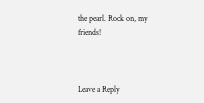the pearl. Rock on, my friends!



Leave a Reply